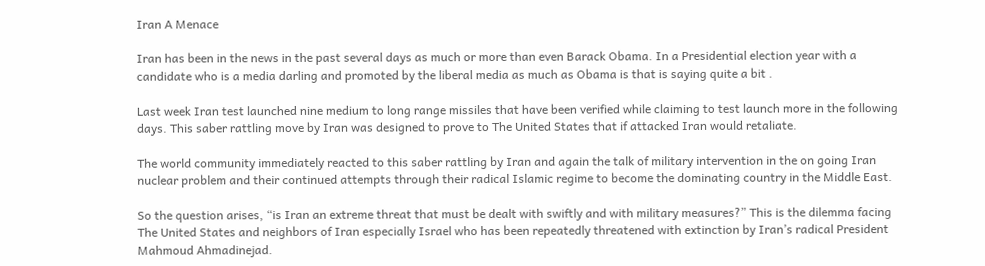Iran A Menace

Iran has been in the news in the past several days as much or more than even Barack Obama. In a Presidential election year with a candidate who is a media darling and promoted by the liberal media as much as Obama is that is saying quite a bit .

Last week Iran test launched nine medium to long range missiles that have been verified while claiming to test launch more in the following days. This saber rattling move by Iran was designed to prove to The United States that if attacked Iran would retaliate.

The world community immediately reacted to this saber rattling by Iran and again the talk of military intervention in the on going Iran nuclear problem and their continued attempts through their radical Islamic regime to become the dominating country in the Middle East.

So the question arises, “is Iran an extreme threat that must be dealt with swiftly and with military measures?” This is the dilemma facing The United States and neighbors of Iran especially Israel who has been repeatedly threatened with extinction by Iran’s radical President Mahmoud Ahmadinejad.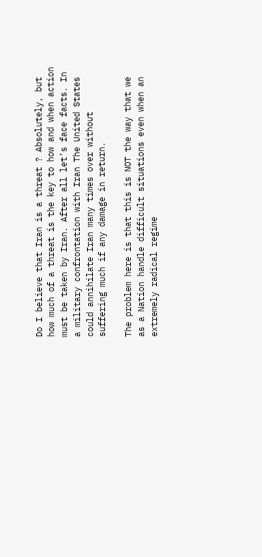Do I believe that Iran is a threat ? Absolutely, but how much of a threat is the key to how and when action must be taken by Iran. After all let’s face facts. In a military confrontation with Iran The United States could annihilate Iran many times over without suffering much if any damage in return.

The problem here is that this is NOT the way that we as a Nation handle difficult situations even when an extremely radical regime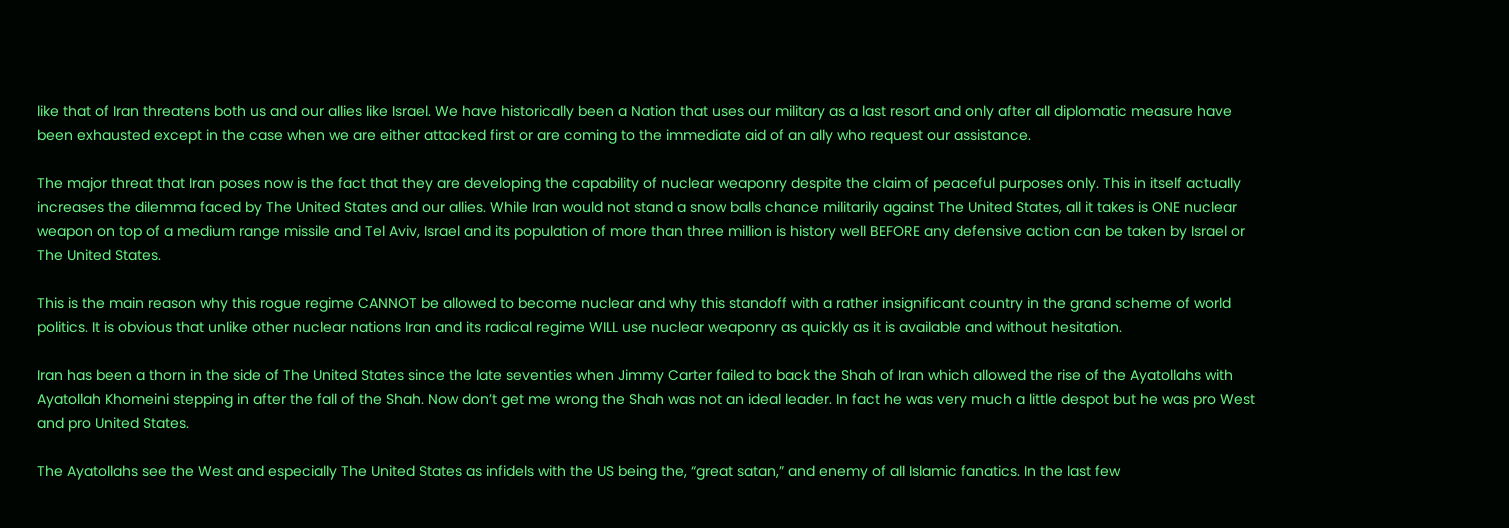like that of Iran threatens both us and our allies like Israel. We have historically been a Nation that uses our military as a last resort and only after all diplomatic measure have been exhausted except in the case when we are either attacked first or are coming to the immediate aid of an ally who request our assistance.

The major threat that Iran poses now is the fact that they are developing the capability of nuclear weaponry despite the claim of peaceful purposes only. This in itself actually increases the dilemma faced by The United States and our allies. While Iran would not stand a snow balls chance militarily against The United States, all it takes is ONE nuclear weapon on top of a medium range missile and Tel Aviv, Israel and its population of more than three million is history well BEFORE any defensive action can be taken by Israel or The United States.

This is the main reason why this rogue regime CANNOT be allowed to become nuclear and why this standoff with a rather insignificant country in the grand scheme of world politics. It is obvious that unlike other nuclear nations Iran and its radical regime WILL use nuclear weaponry as quickly as it is available and without hesitation.

Iran has been a thorn in the side of The United States since the late seventies when Jimmy Carter failed to back the Shah of Iran which allowed the rise of the Ayatollahs with Ayatollah Khomeini stepping in after the fall of the Shah. Now don’t get me wrong the Shah was not an ideal leader. In fact he was very much a little despot but he was pro West and pro United States.

The Ayatollahs see the West and especially The United States as infidels with the US being the, “great satan,” and enemy of all Islamic fanatics. In the last few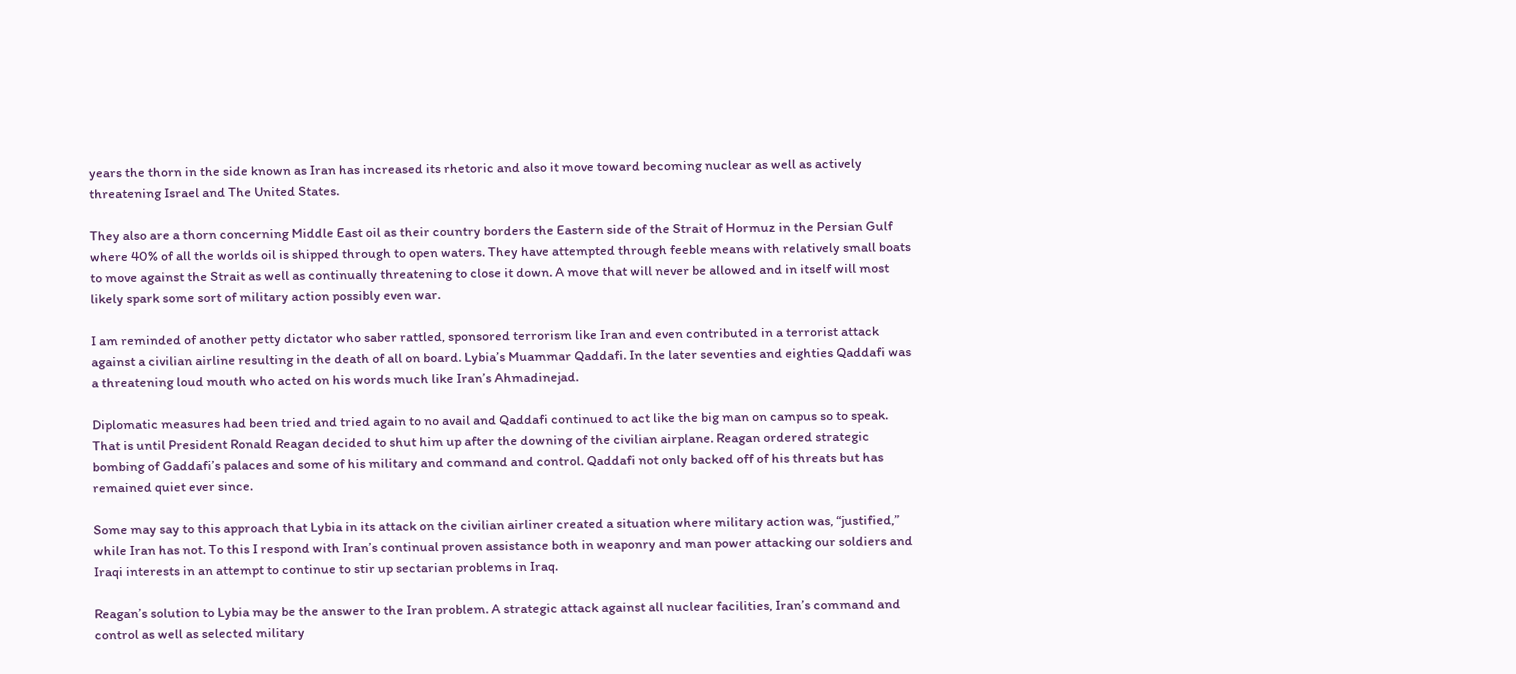years the thorn in the side known as Iran has increased its rhetoric and also it move toward becoming nuclear as well as actively threatening Israel and The United States.

They also are a thorn concerning Middle East oil as their country borders the Eastern side of the Strait of Hormuz in the Persian Gulf where 40% of all the worlds oil is shipped through to open waters. They have attempted through feeble means with relatively small boats to move against the Strait as well as continually threatening to close it down. A move that will never be allowed and in itself will most likely spark some sort of military action possibly even war.

I am reminded of another petty dictator who saber rattled, sponsored terrorism like Iran and even contributed in a terrorist attack against a civilian airline resulting in the death of all on board. Lybia’s Muammar Qaddafi. In the later seventies and eighties Qaddafi was a threatening loud mouth who acted on his words much like Iran’s Ahmadinejad.

Diplomatic measures had been tried and tried again to no avail and Qaddafi continued to act like the big man on campus so to speak. That is until President Ronald Reagan decided to shut him up after the downing of the civilian airplane. Reagan ordered strategic bombing of Gaddafi’s palaces and some of his military and command and control. Qaddafi not only backed off of his threats but has remained quiet ever since.

Some may say to this approach that Lybia in its attack on the civilian airliner created a situation where military action was, “justified,” while Iran has not. To this I respond with Iran’s continual proven assistance both in weaponry and man power attacking our soldiers and Iraqi interests in an attempt to continue to stir up sectarian problems in Iraq.

Reagan’s solution to Lybia may be the answer to the Iran problem. A strategic attack against all nuclear facilities, Iran’s command and control as well as selected military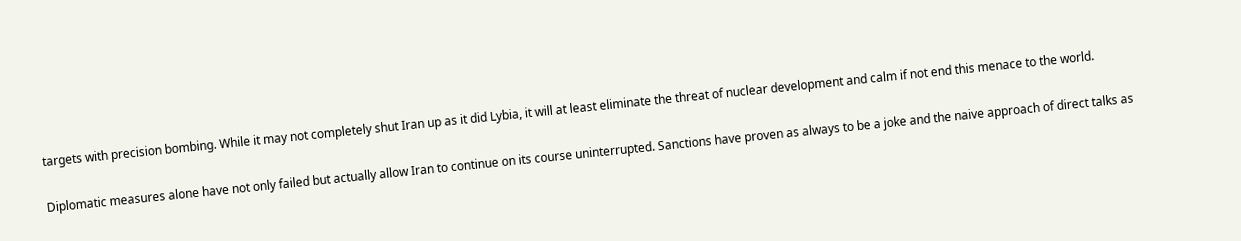targets with precision bombing. While it may not completely shut Iran up as it did Lybia, it will at least eliminate the threat of nuclear development and calm if not end this menace to the world.

Diplomatic measures alone have not only failed but actually allow Iran to continue on its course uninterrupted. Sanctions have proven as always to be a joke and the naive approach of direct talks as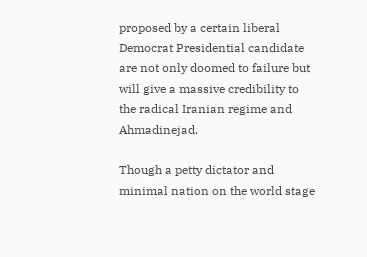proposed by a certain liberal Democrat Presidential candidate are not only doomed to failure but will give a massive credibility to the radical Iranian regime and Ahmadinejad.

Though a petty dictator and minimal nation on the world stage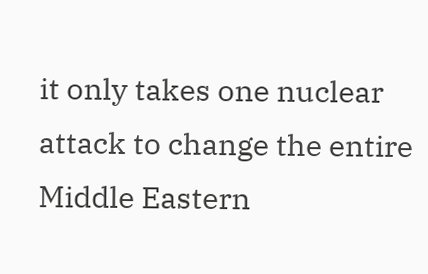it only takes one nuclear attack to change the entire Middle Eastern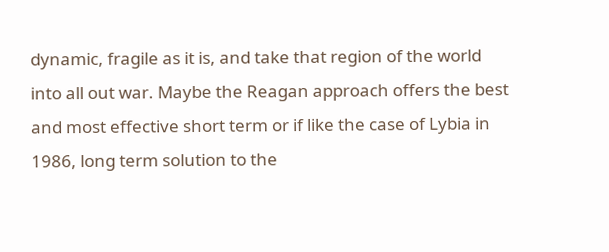dynamic, fragile as it is, and take that region of the world into all out war. Maybe the Reagan approach offers the best and most effective short term or if like the case of Lybia in 1986, long term solution to the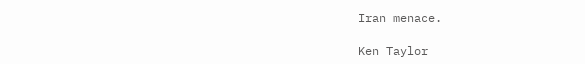Iran menace.

Ken Taylor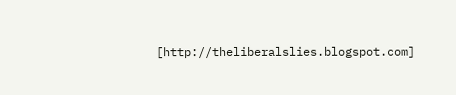[http://theliberalslies.blogspot.com]